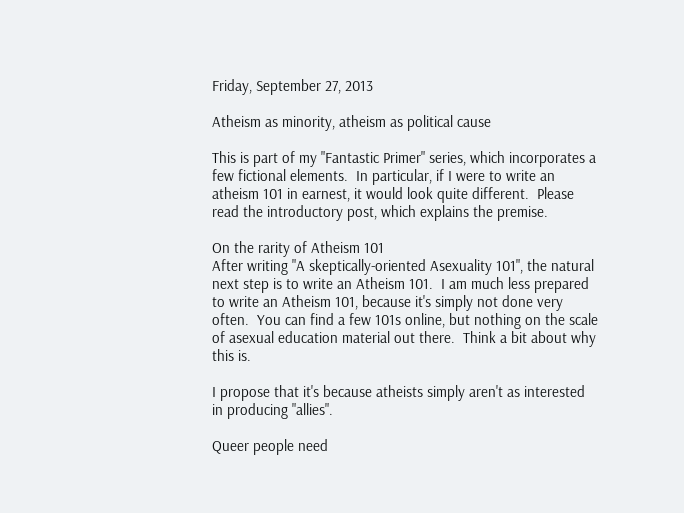Friday, September 27, 2013

Atheism as minority, atheism as political cause

This is part of my "Fantastic Primer" series, which incorporates a few fictional elements.  In particular, if I were to write an atheism 101 in earnest, it would look quite different.  Please read the introductory post, which explains the premise.

On the rarity of Atheism 101
After writing "A skeptically-oriented Asexuality 101", the natural next step is to write an Atheism 101.  I am much less prepared to write an Atheism 101, because it's simply not done very often.  You can find a few 101s online, but nothing on the scale of asexual education material out there.  Think a bit about why this is.

I propose that it's because atheists simply aren't as interested in producing "allies".

Queer people need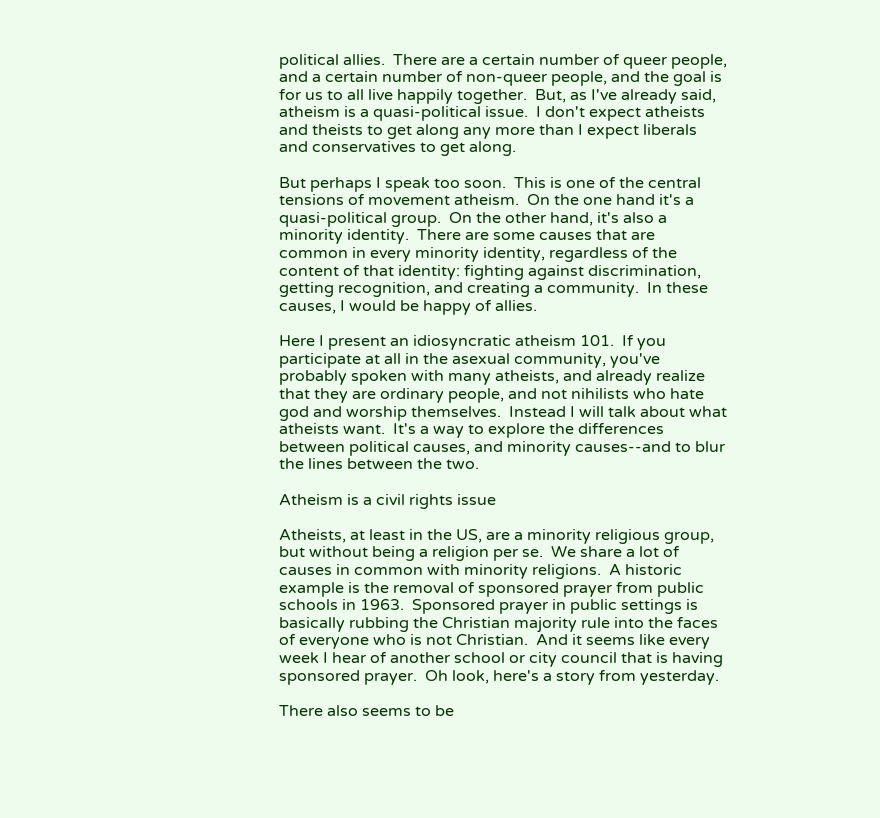political allies.  There are a certain number of queer people, and a certain number of non-queer people, and the goal is for us to all live happily together.  But, as I've already said, atheism is a quasi-political issue.  I don't expect atheists and theists to get along any more than I expect liberals and conservatives to get along.

But perhaps I speak too soon.  This is one of the central tensions of movement atheism.  On the one hand it's a quasi-political group.  On the other hand, it's also a minority identity.  There are some causes that are common in every minority identity, regardless of the content of that identity: fighting against discrimination, getting recognition, and creating a community.  In these causes, I would be happy of allies.

Here I present an idiosyncratic atheism 101.  If you participate at all in the asexual community, you've probably spoken with many atheists, and already realize that they are ordinary people, and not nihilists who hate god and worship themselves.  Instead I will talk about what atheists want.  It's a way to explore the differences between political causes, and minority causes--and to blur the lines between the two.

Atheism is a civil rights issue

Atheists, at least in the US, are a minority religious group, but without being a religion per se.  We share a lot of causes in common with minority religions.  A historic example is the removal of sponsored prayer from public schools in 1963.  Sponsored prayer in public settings is basically rubbing the Christian majority rule into the faces of everyone who is not Christian.  And it seems like every week I hear of another school or city council that is having sponsored prayer.  Oh look, here's a story from yesterday.

There also seems to be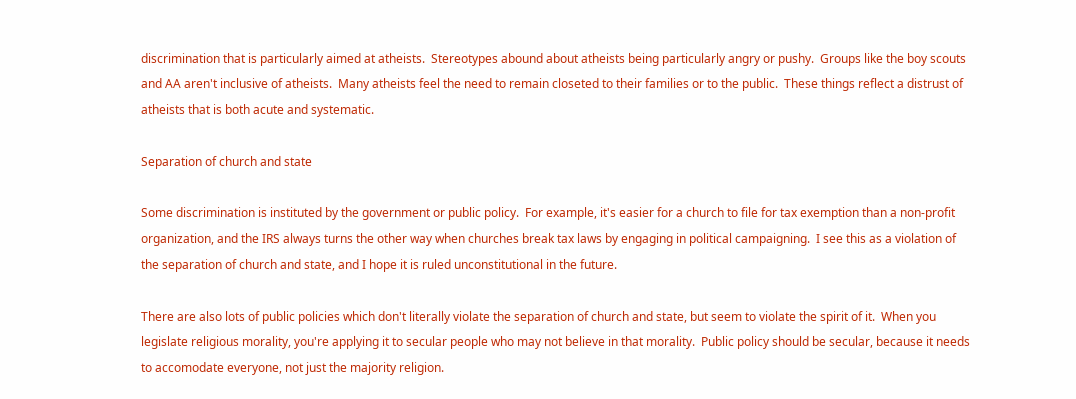discrimination that is particularly aimed at atheists.  Stereotypes abound about atheists being particularly angry or pushy.  Groups like the boy scouts and AA aren't inclusive of atheists.  Many atheists feel the need to remain closeted to their families or to the public.  These things reflect a distrust of atheists that is both acute and systematic.

Separation of church and state

Some discrimination is instituted by the government or public policy.  For example, it's easier for a church to file for tax exemption than a non-profit organization, and the IRS always turns the other way when churches break tax laws by engaging in political campaigning.  I see this as a violation of the separation of church and state, and I hope it is ruled unconstitutional in the future.

There are also lots of public policies which don't literally violate the separation of church and state, but seem to violate the spirit of it.  When you legislate religious morality, you're applying it to secular people who may not believe in that morality.  Public policy should be secular, because it needs to accomodate everyone, not just the majority religion.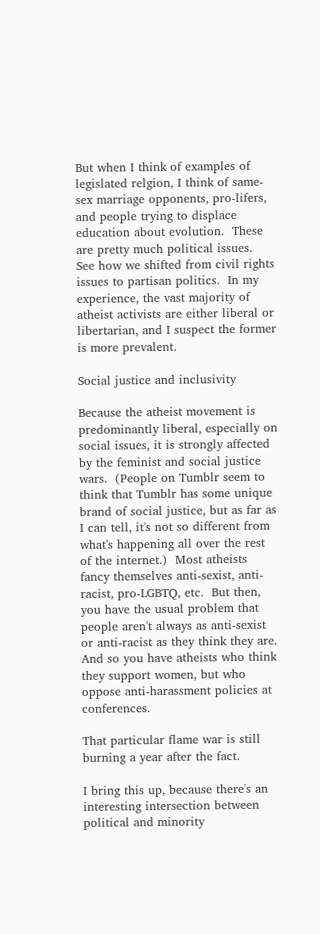But when I think of examples of legislated relgion, I think of same-sex marriage opponents, pro-lifers, and people trying to displace education about evolution.  These are pretty much political issues.  See how we shifted from civil rights issues to partisan politics.  In my experience, the vast majority of atheist activists are either liberal or libertarian, and I suspect the former is more prevalent.

Social justice and inclusivity

Because the atheist movement is predominantly liberal, especially on social issues, it is strongly affected by the feminist and social justice wars.  (People on Tumblr seem to think that Tumblr has some unique brand of social justice, but as far as I can tell, it's not so different from what's happening all over the rest of the internet.)  Most atheists fancy themselves anti-sexist, anti-racist, pro-LGBTQ, etc.  But then, you have the usual problem that people aren't always as anti-sexist or anti-racist as they think they are.  And so you have atheists who think they support women, but who oppose anti-harassment policies at conferences.

That particular flame war is still burning a year after the fact.

I bring this up, because there's an interesting intersection between political and minority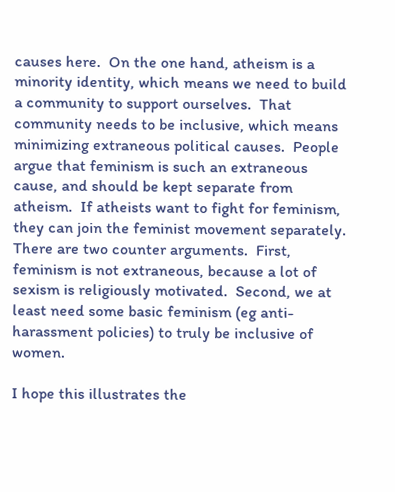causes here.  On the one hand, atheism is a minority identity, which means we need to build a community to support ourselves.  That community needs to be inclusive, which means minimizing extraneous political causes.  People argue that feminism is such an extraneous cause, and should be kept separate from atheism.  If atheists want to fight for feminism, they can join the feminist movement separately.  There are two counter arguments.  First, feminism is not extraneous, because a lot of sexism is religiously motivated.  Second, we at least need some basic feminism (eg anti-harassment policies) to truly be inclusive of women.

I hope this illustrates the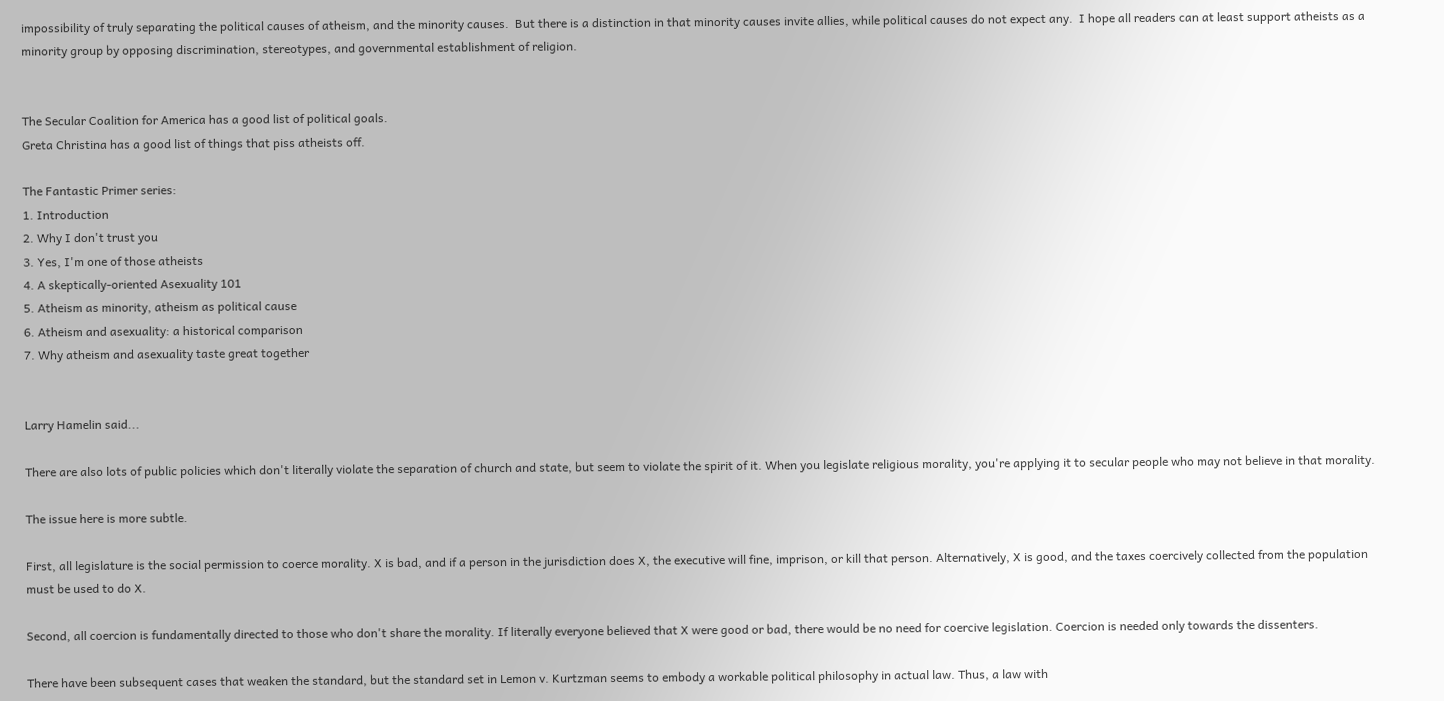impossibility of truly separating the political causes of atheism, and the minority causes.  But there is a distinction in that minority causes invite allies, while political causes do not expect any.  I hope all readers can at least support atheists as a minority group by opposing discrimination, stereotypes, and governmental establishment of religion.


The Secular Coalition for America has a good list of political goals.
Greta Christina has a good list of things that piss atheists off.

The Fantastic Primer series:
1. Introduction
2. Why I don't trust you
3. Yes, I'm one of those atheists
4. A skeptically-oriented Asexuality 101
5. Atheism as minority, atheism as political cause
6. Atheism and asexuality: a historical comparison
7. Why atheism and asexuality taste great together


Larry Hamelin said...

There are also lots of public policies which don't literally violate the separation of church and state, but seem to violate the spirit of it. When you legislate religious morality, you're applying it to secular people who may not believe in that morality.

The issue here is more subtle.

First, all legislature is the social permission to coerce morality. X is bad, and if a person in the jurisdiction does X, the executive will fine, imprison, or kill that person. Alternatively, X is good, and the taxes coercively collected from the population must be used to do X.

Second, all coercion is fundamentally directed to those who don't share the morality. If literally everyone believed that X were good or bad, there would be no need for coercive legislation. Coercion is needed only towards the dissenters.

There have been subsequent cases that weaken the standard, but the standard set in Lemon v. Kurtzman seems to embody a workable political philosophy in actual law. Thus, a law with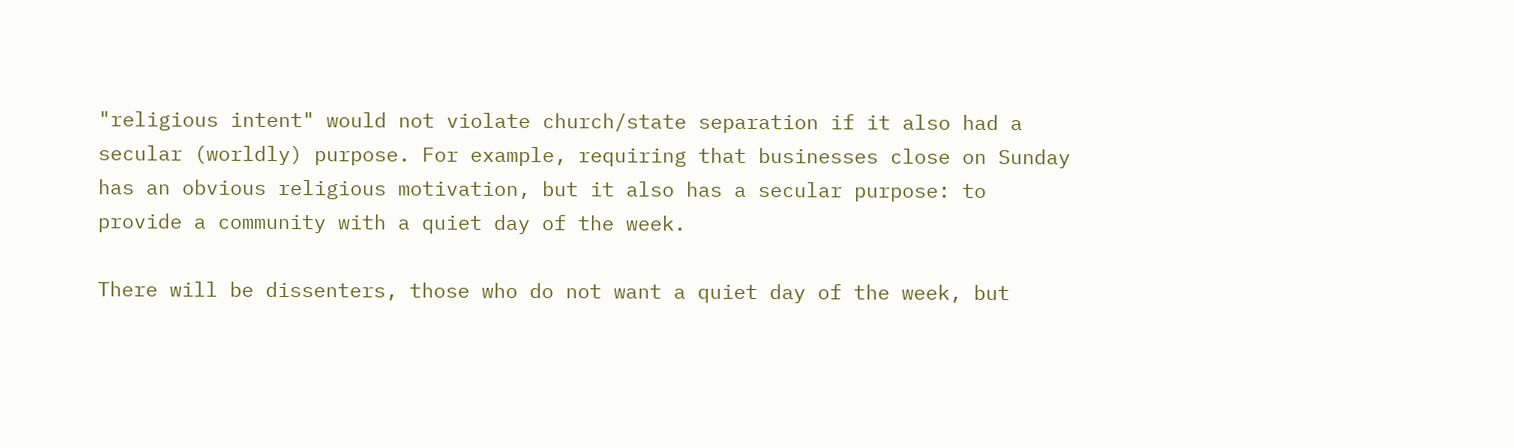"religious intent" would not violate church/state separation if it also had a secular (worldly) purpose. For example, requiring that businesses close on Sunday has an obvious religious motivation, but it also has a secular purpose: to provide a community with a quiet day of the week.

There will be dissenters, those who do not want a quiet day of the week, but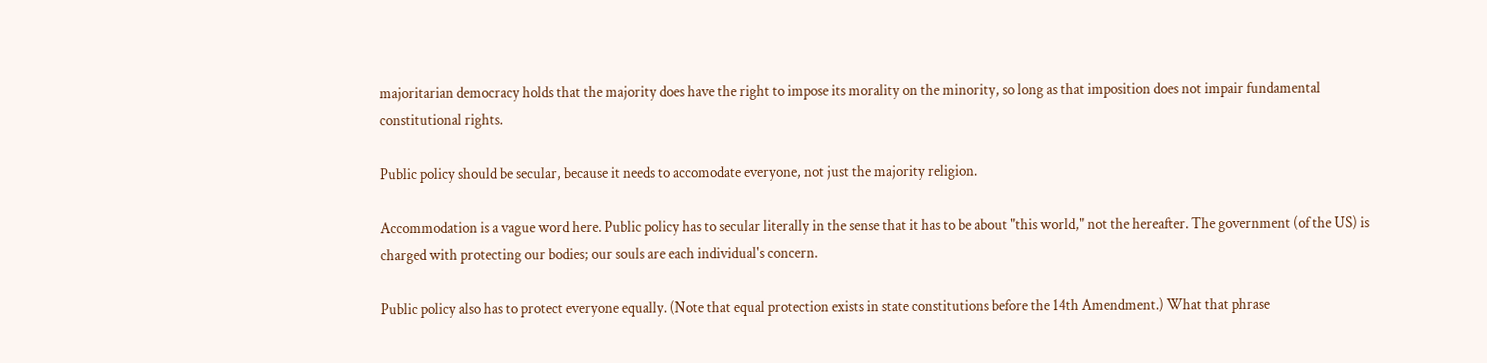majoritarian democracy holds that the majority does have the right to impose its morality on the minority, so long as that imposition does not impair fundamental constitutional rights.

Public policy should be secular, because it needs to accomodate everyone, not just the majority religion.

Accommodation is a vague word here. Public policy has to secular literally in the sense that it has to be about "this world," not the hereafter. The government (of the US) is charged with protecting our bodies; our souls are each individual's concern.

Public policy also has to protect everyone equally. (Note that equal protection exists in state constitutions before the 14th Amendment.) What that phrase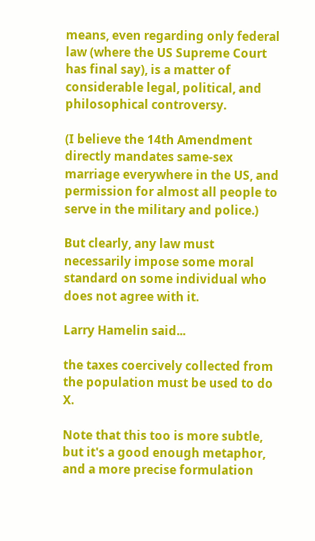means, even regarding only federal law (where the US Supreme Court has final say), is a matter of considerable legal, political, and philosophical controversy.

(I believe the 14th Amendment directly mandates same-sex marriage everywhere in the US, and permission for almost all people to serve in the military and police.)

But clearly, any law must necessarily impose some moral standard on some individual who does not agree with it.

Larry Hamelin said...

the taxes coercively collected from the population must be used to do X.

Note that this too is more subtle, but it's a good enough metaphor, and a more precise formulation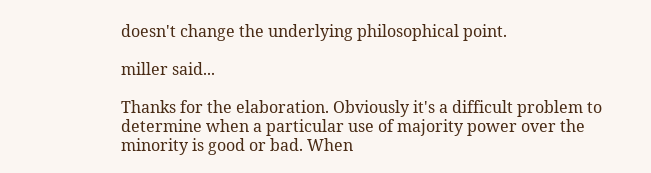doesn't change the underlying philosophical point.

miller said...

Thanks for the elaboration. Obviously it's a difficult problem to determine when a particular use of majority power over the minority is good or bad. When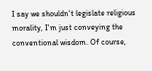I say we shouldn't legislate religious morality, I'm just conveying the conventional wisdom. Of course,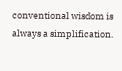conventional wisdom is always a simplification.